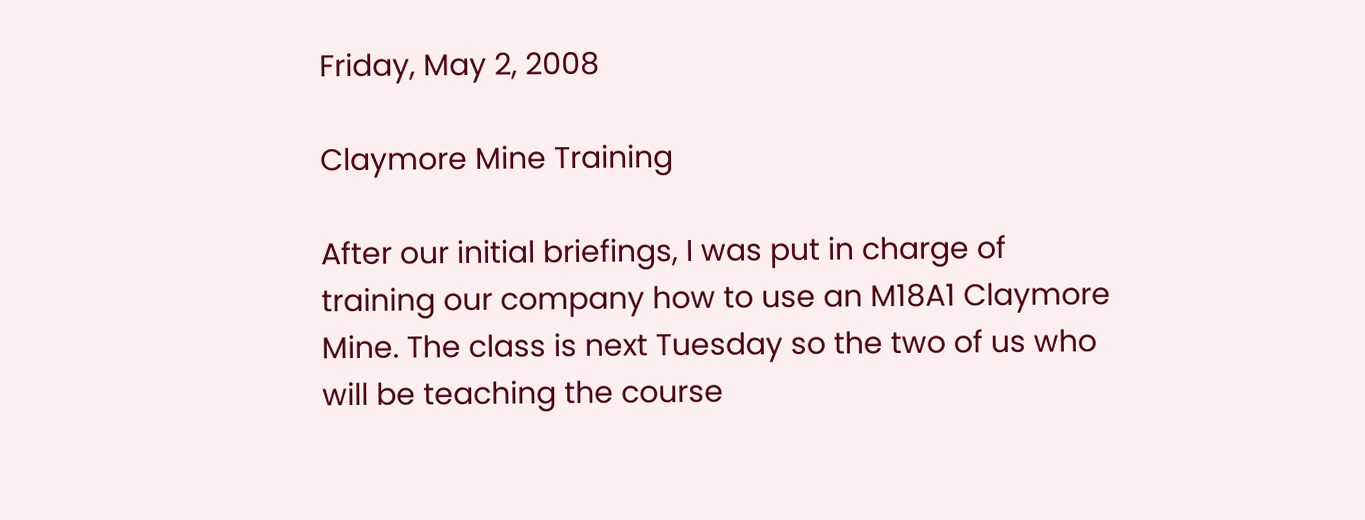Friday, May 2, 2008

Claymore Mine Training

After our initial briefings, I was put in charge of training our company how to use an M18A1 Claymore Mine. The class is next Tuesday so the two of us who will be teaching the course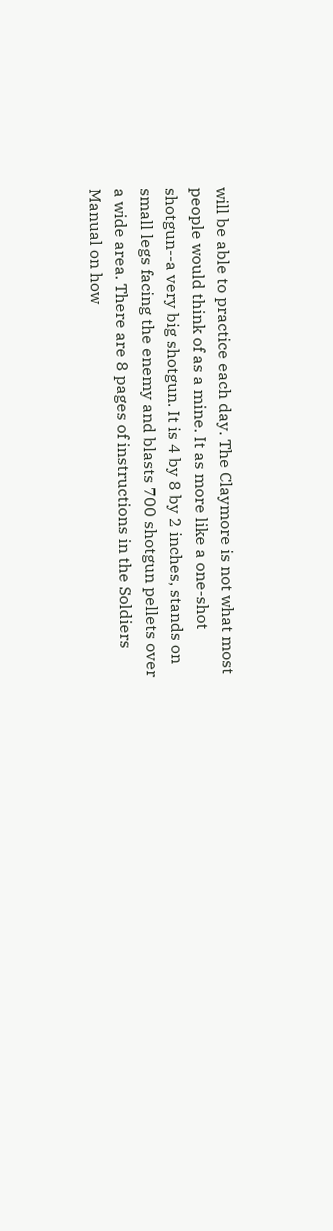will be able to practice each day. The Claymore is not what most people would think of as a mine. It as more like a one-shot shotgun--a very big shotgun. It is 4 by 8 by 2 inches, stands on small legs facing the enemy and blasts 700 shotgun pellets over a wide area. There are 8 pages of instructions in the Soldiers Manual on how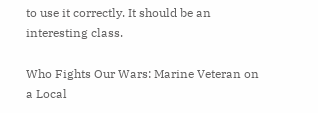to use it correctly. It should be an interesting class.

Who Fights Our Wars: Marine Veteran on a Local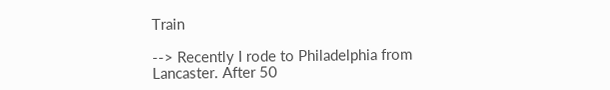Train

--> Recently I rode to Philadelphia from Lancaster. After 50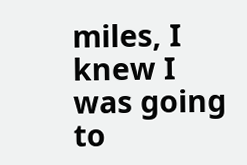miles, I knew I was going to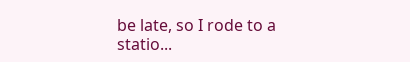be late, so I rode to a statio...